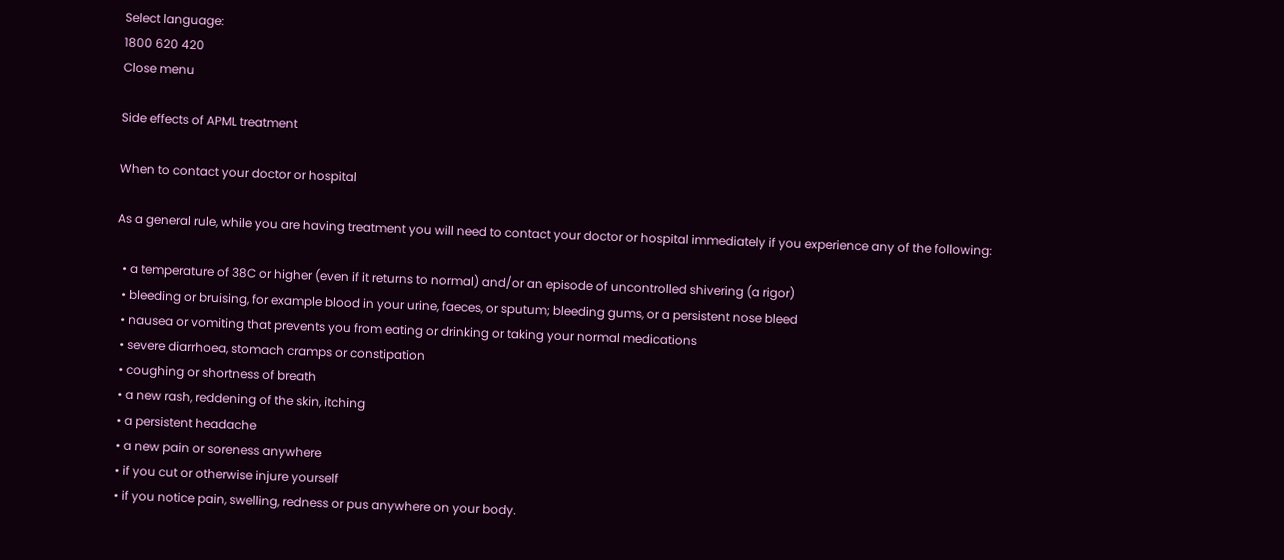Select language:
1800 620 420
Close menu

Side effects of APML treatment

When to contact your doctor or hospital

As a general rule, while you are having treatment you will need to contact your doctor or hospital immediately if you experience any of the following:

  • a temperature of 38C or higher (even if it returns to normal) and/or an episode of uncontrolled shivering (a rigor)
  • bleeding or bruising, for example blood in your urine, faeces, or sputum; bleeding gums, or a persistent nose bleed
  • nausea or vomiting that prevents you from eating or drinking or taking your normal medications
  • severe diarrhoea, stomach cramps or constipation
  • coughing or shortness of breath
  • a new rash, reddening of the skin, itching
  • a persistent headache
  • a new pain or soreness anywhere
  • if you cut or otherwise injure yourself
  • if you notice pain, swelling, redness or pus anywhere on your body.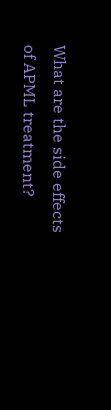What are the side effects of APML treatment?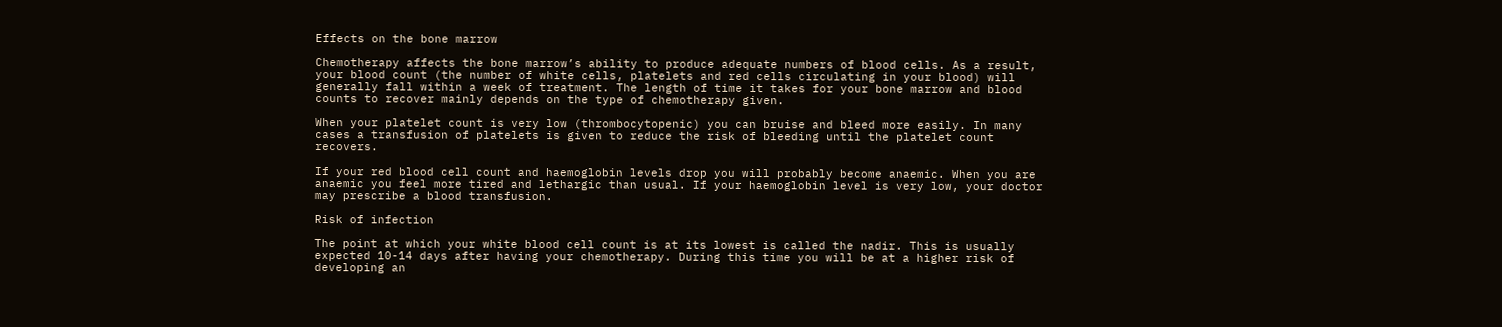Effects on the bone marrow

Chemotherapy affects the bone marrow’s ability to produce adequate numbers of blood cells. As a result, your blood count (the number of white cells, platelets and red cells circulating in your blood) will generally fall within a week of treatment. The length of time it takes for your bone marrow and blood counts to recover mainly depends on the type of chemotherapy given.

When your platelet count is very low (thrombocytopenic) you can bruise and bleed more easily. In many cases a transfusion of platelets is given to reduce the risk of bleeding until the platelet count recovers.

If your red blood cell count and haemoglobin levels drop you will probably become anaemic. When you are anaemic you feel more tired and lethargic than usual. If your haemoglobin level is very low, your doctor may prescribe a blood transfusion.

Risk of infection

The point at which your white blood cell count is at its lowest is called the nadir. This is usually expected 10-14 days after having your chemotherapy. During this time you will be at a higher risk of developing an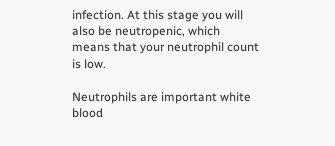infection. At this stage you will also be neutropenic, which means that your neutrophil count is low.

Neutrophils are important white blood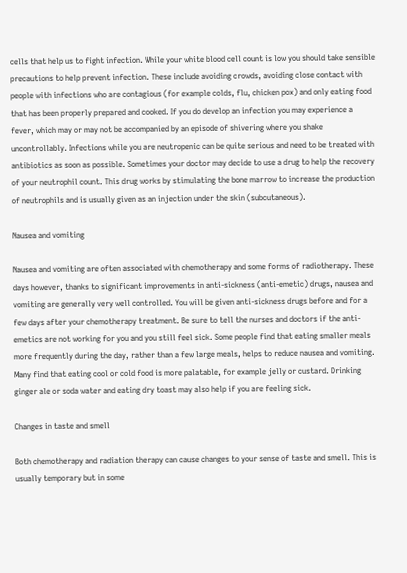cells that help us to fight infection. While your white blood cell count is low you should take sensible precautions to help prevent infection. These include avoiding crowds, avoiding close contact with people with infections who are contagious (for example colds, flu, chicken pox) and only eating food that has been properly prepared and cooked. If you do develop an infection you may experience a fever, which may or may not be accompanied by an episode of shivering where you shake uncontrollably. Infections while you are neutropenic can be quite serious and need to be treated with antibiotics as soon as possible. Sometimes your doctor may decide to use a drug to help the recovery of your neutrophil count. This drug works by stimulating the bone marrow to increase the production of neutrophils and is usually given as an injection under the skin (subcutaneous).

Nausea and vomiting

Nausea and vomiting are often associated with chemotherapy and some forms of radiotherapy. These days however, thanks to significant improvements in anti-sickness (anti-emetic) drugs, nausea and vomiting are generally very well controlled. You will be given anti-sickness drugs before and for a few days after your chemotherapy treatment. Be sure to tell the nurses and doctors if the anti-emetics are not working for you and you still feel sick. Some people find that eating smaller meals more frequently during the day, rather than a few large meals, helps to reduce nausea and vomiting. Many find that eating cool or cold food is more palatable, for example jelly or custard. Drinking ginger ale or soda water and eating dry toast may also help if you are feeling sick.

Changes in taste and smell

Both chemotherapy and radiation therapy can cause changes to your sense of taste and smell. This is usually temporary but in some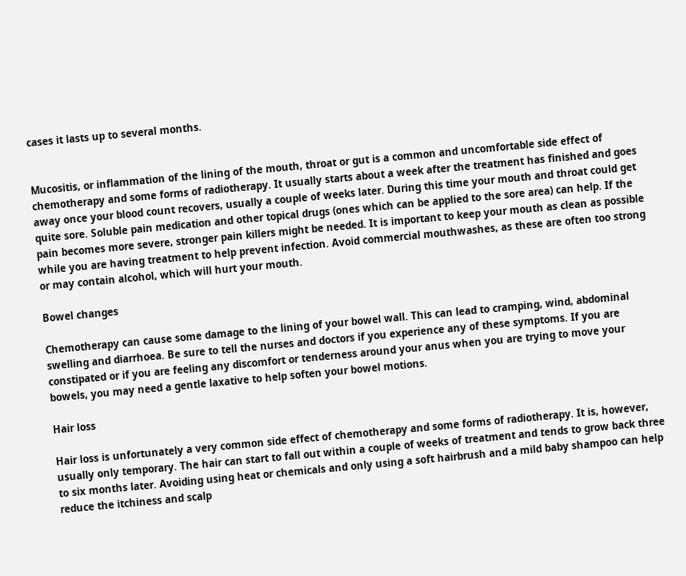cases it lasts up to several months.


Mucositis, or inflammation of the lining of the mouth, throat or gut is a common and uncomfortable side effect of chemotherapy and some forms of radiotherapy. It usually starts about a week after the treatment has finished and goes away once your blood count recovers, usually a couple of weeks later. During this time your mouth and throat could get quite sore. Soluble pain medication and other topical drugs (ones which can be applied to the sore area) can help. If the pain becomes more severe, stronger pain killers might be needed. It is important to keep your mouth as clean as possible while you are having treatment to help prevent infection. Avoid commercial mouthwashes, as these are often too strong or may contain alcohol, which will hurt your mouth.

Bowel changes

Chemotherapy can cause some damage to the lining of your bowel wall. This can lead to cramping, wind, abdominal swelling and diarrhoea. Be sure to tell the nurses and doctors if you experience any of these symptoms. If you are constipated or if you are feeling any discomfort or tenderness around your anus when you are trying to move your bowels, you may need a gentle laxative to help soften your bowel motions.

Hair loss

Hair loss is unfortunately a very common side effect of chemotherapy and some forms of radiotherapy. It is, however, usually only temporary. The hair can start to fall out within a couple of weeks of treatment and tends to grow back three to six months later. Avoiding using heat or chemicals and only using a soft hairbrush and a mild baby shampoo can help reduce the itchiness and scalp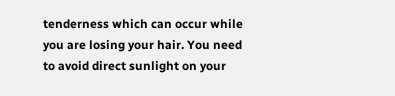tenderness which can occur while you are losing your hair. You need to avoid direct sunlight on your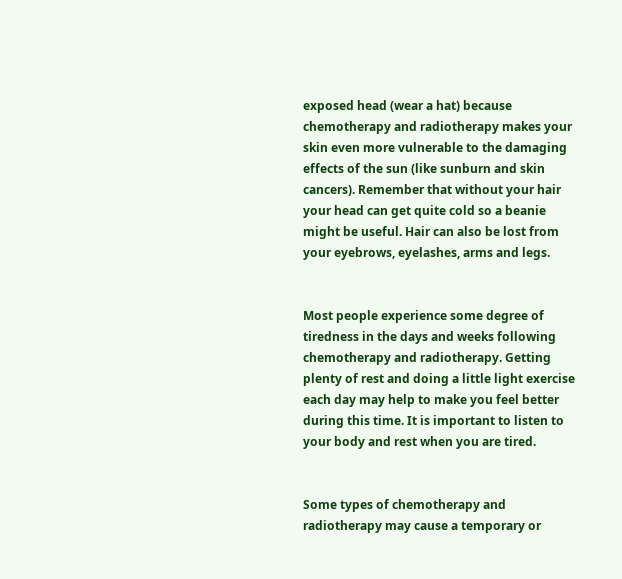exposed head (wear a hat) because chemotherapy and radiotherapy makes your skin even more vulnerable to the damaging effects of the sun (like sunburn and skin cancers). Remember that without your hair your head can get quite cold so a beanie might be useful. Hair can also be lost from your eyebrows, eyelashes, arms and legs.


Most people experience some degree of tiredness in the days and weeks following chemotherapy and radiotherapy. Getting plenty of rest and doing a little light exercise each day may help to make you feel better during this time. It is important to listen to your body and rest when you are tired.


Some types of chemotherapy and radiotherapy may cause a temporary or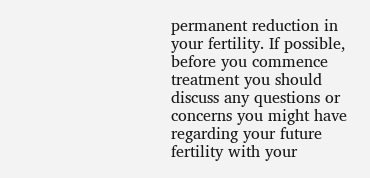permanent reduction in your fertility. If possible, before you commence treatment you should discuss any questions or concerns you might have regarding your future fertility with your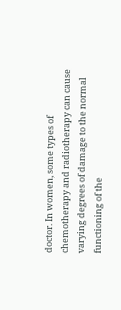doctor. In women, some types of chemotherapy and radiotherapy can cause varying degrees of damage to the normal functioning of the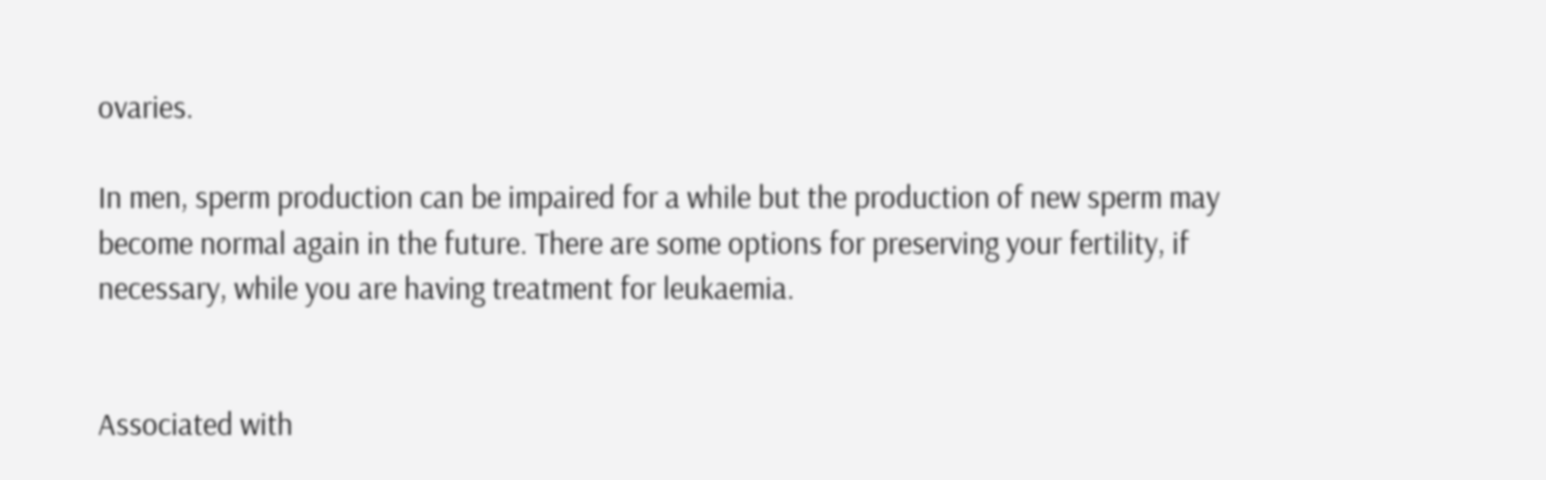ovaries.

In men, sperm production can be impaired for a while but the production of new sperm may become normal again in the future. There are some options for preserving your fertility, if necessary, while you are having treatment for leukaemia.


Associated with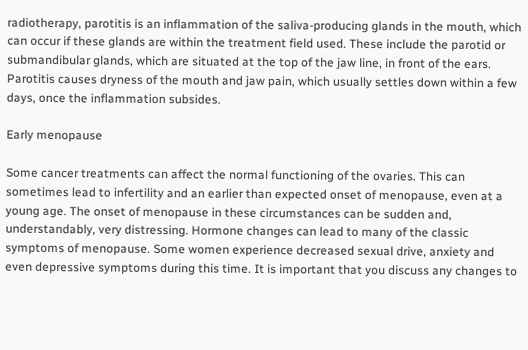radiotherapy, parotitis is an inflammation of the saliva-producing glands in the mouth, which can occur if these glands are within the treatment field used. These include the parotid or submandibular glands, which are situated at the top of the jaw line, in front of the ears. Parotitis causes dryness of the mouth and jaw pain, which usually settles down within a few days, once the inflammation subsides.

Early menopause

Some cancer treatments can affect the normal functioning of the ovaries. This can sometimes lead to infertility and an earlier than expected onset of menopause, even at a young age. The onset of menopause in these circumstances can be sudden and, understandably, very distressing. Hormone changes can lead to many of the classic symptoms of menopause. Some women experience decreased sexual drive, anxiety and even depressive symptoms during this time. It is important that you discuss any changes to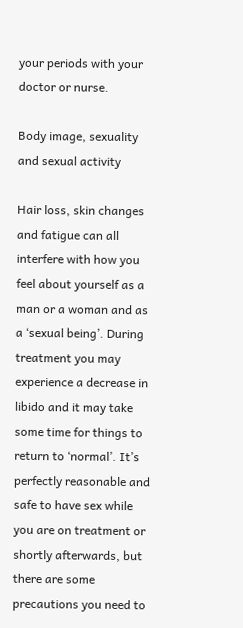your periods with your doctor or nurse.

Body image, sexuality and sexual activity

Hair loss, skin changes and fatigue can all interfere with how you feel about yourself as a man or a woman and as a ‘sexual being’. During treatment you may experience a decrease in libido and it may take some time for things to return to ‘normal’. It’s perfectly reasonable and safe to have sex while you are on treatment or shortly afterwards, but there are some precautions you need to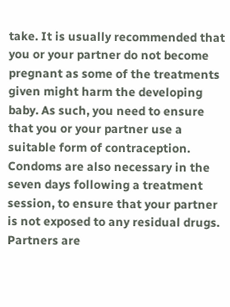take. It is usually recommended that you or your partner do not become pregnant as some of the treatments given might harm the developing baby. As such, you need to ensure that you or your partner use a suitable form of contraception. Condoms are also necessary in the seven days following a treatment session, to ensure that your partner is not exposed to any residual drugs. Partners are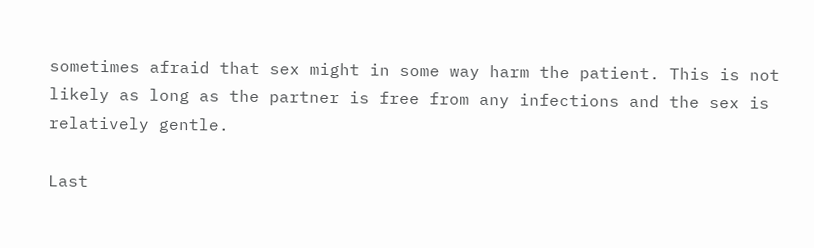sometimes afraid that sex might in some way harm the patient. This is not likely as long as the partner is free from any infections and the sex is relatively gentle.

Last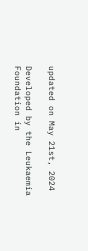updated on May 21st, 2024

Developed by the Leukaemia Foundation in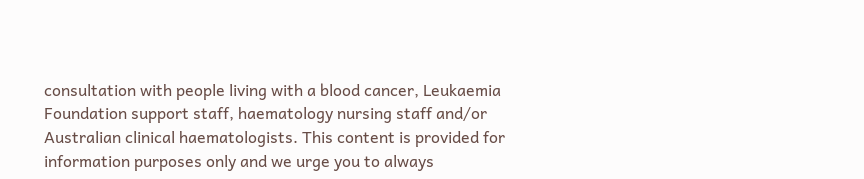consultation with people living with a blood cancer, Leukaemia Foundation support staff, haematology nursing staff and/or Australian clinical haematologists. This content is provided for information purposes only and we urge you to always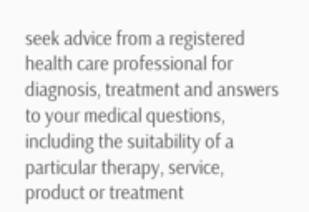seek advice from a registered health care professional for diagnosis, treatment and answers to your medical questions, including the suitability of a particular therapy, service, product or treatment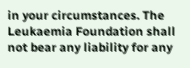in your circumstances. The Leukaemia Foundation shall not bear any liability for any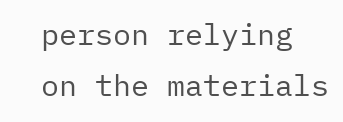person relying on the materials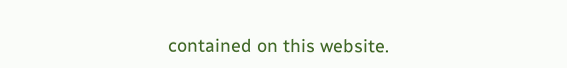contained on this website.